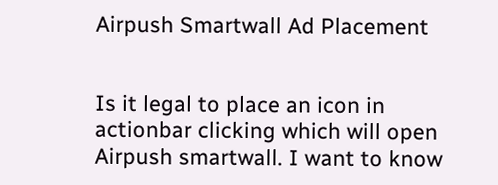Airpush Smartwall Ad Placement


Is it legal to place an icon in actionbar clicking which will open Airpush smartwall. I want to know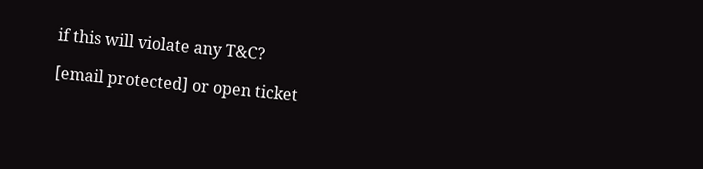if this will violate any T&C?

[email protected] or open ticket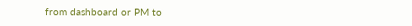from dashboard or PM to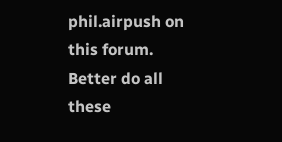phil.airpush on this forum. Better do all these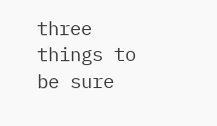three things to be sure